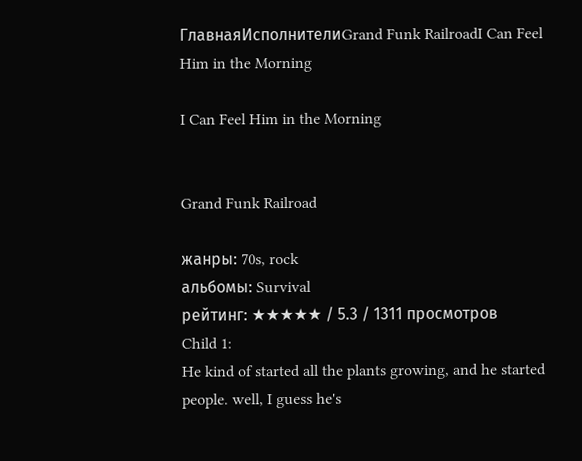ГлавнаяИсполнителиGrand Funk RailroadI Can Feel Him in the Morning

I Can Feel Him in the Morning


Grand Funk Railroad

жанры: 70s, rock
альбомы: Survival
рейтинг: ★★★★★ / 5.3 / 1311 просмотров
Child 1:
He kind of started all the plants growing, and he started people. well, I guess he's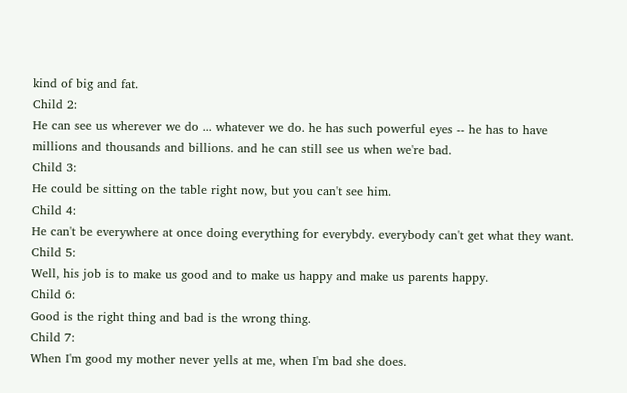kind of big and fat.
Child 2:
He can see us wherever we do ... whatever we do. he has such powerful eyes -- he has to have millions and thousands and billions. and he can still see us when we're bad.
Child 3:
He could be sitting on the table right now, but you can't see him.
Child 4:
He can't be everywhere at once doing everything for everybdy. everybody can't get what they want.
Child 5:
Well, his job is to make us good and to make us happy and make us parents happy.
Child 6:
Good is the right thing and bad is the wrong thing.
Child 7:
When I'm good my mother never yells at me, when I'm bad she does.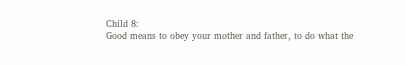Child 8:
Good means to obey your mother and father, to do what the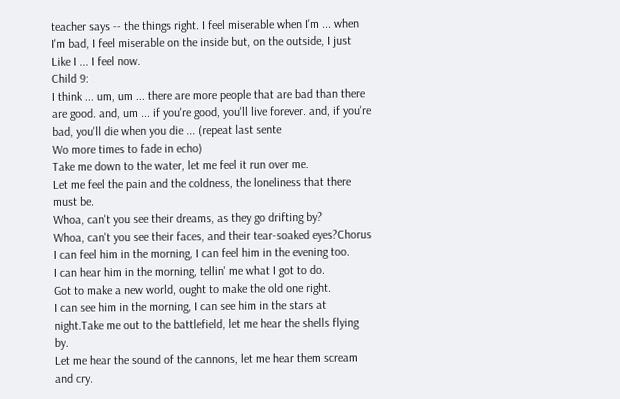teacher says -- the things right. I feel miserable when I'm ... when I'm bad, I feel miserable on the inside but, on the outside, I just
Like I ... I feel now.
Child 9:
I think ... um, um ... there are more people that are bad than there are good. and, um ... if you're good, you'll live forever. and, if you're bad, you'll die when you die ... (repeat last sente
Wo more times to fade in echo)
Take me down to the water, let me feel it run over me.
Let me feel the pain and the coldness, the loneliness that there must be.
Whoa, can't you see their dreams, as they go drifting by?
Whoa, can't you see their faces, and their tear-soaked eyes?Chorus
I can feel him in the morning, I can feel him in the evening too.
I can hear him in the morning, tellin' me what I got to do.
Got to make a new world, ought to make the old one right.
I can see him in the morning, I can see him in the stars at night.Take me out to the battlefield, let me hear the shells flying by.
Let me hear the sound of the cannons, let me hear them scream and cry.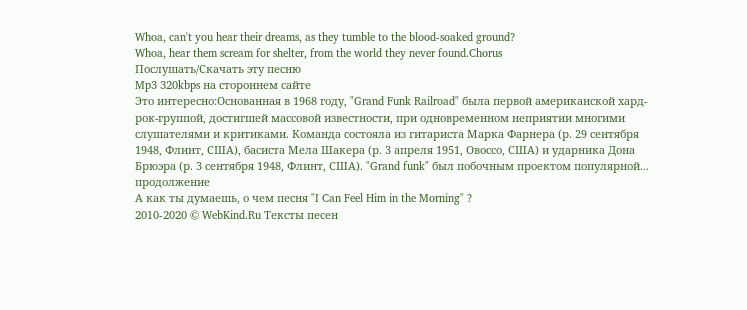Whoa, can't you hear their dreams, as they tumble to the blood-soaked ground?
Whoa, hear them scream for shelter, from the world they never found.Chorus
Послушать/Cкачать эту песню
Mp3 320kbps на стороннем сайте
Это интересно:Основанная в 1968 году, "Grand Funk Railroad" была первой американской хард-рок-группой, достигшей массовой известности, при одновременном неприятии многими слушателями и критиками. Команда состояла из гитариста Марка Фарнера (р. 29 сентября 1948, Флинт, США), басиста Мела Шакера (р. 3 апреля 1951, Овоссо, США) и ударника Дона Брюэра (р. 3 сентября 1948, Флинт, США). "Grand funk" был побочным проектом популярной... продолжение
А как ты думаешь, о чем песня "I Can Feel Him in the Morning" ?
2010-2020 © WebKind.Ru Тексты песен